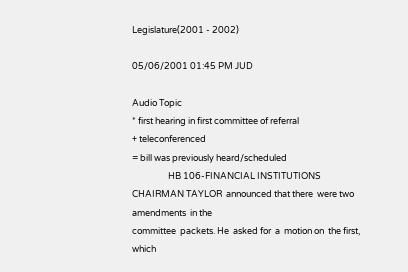Legislature(2001 - 2002)

05/06/2001 01:45 PM JUD

Audio Topic
* first hearing in first committee of referral
+ teleconferenced
= bill was previously heard/scheduled
                  HB 106-FINANCIAL INSTITUTIONS
CHAIRMAN TAYLOR  announced that there  were two amendments  in the
committee  packets. He  asked for  a  motion on  the first,  which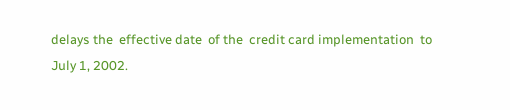delays the  effective date  of the  credit card implementation  to
July 1, 2002.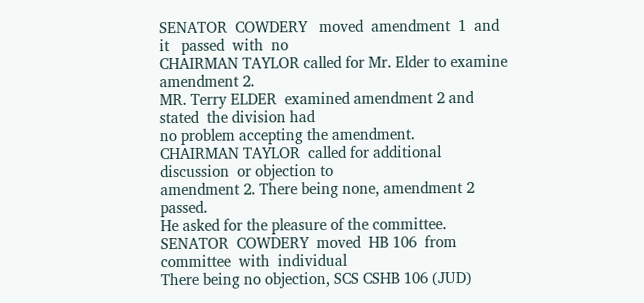SENATOR  COWDERY   moved  amendment  1  and  it   passed  with  no
CHAIRMAN TAYLOR called for Mr. Elder to examine amendment 2.
MR. Terry ELDER  examined amendment 2 and stated  the division had
no problem accepting the amendment.
CHAIRMAN TAYLOR  called for additional discussion  or objection to
amendment 2. There being none, amendment 2 passed.
He asked for the pleasure of the committee.
SENATOR  COWDERY  moved  HB 106  from  committee  with  individual
There being no objection, SCS CSHB 106 (JUD)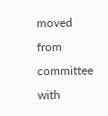moved from committee
with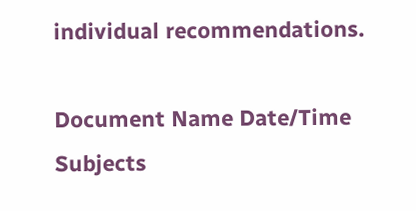individual recommendations.

Document Name Date/Time Subjects